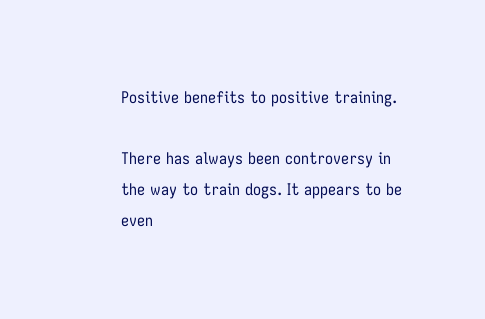Positive benefits to positive training.

There has always been controversy in the way to train dogs. It appears to be even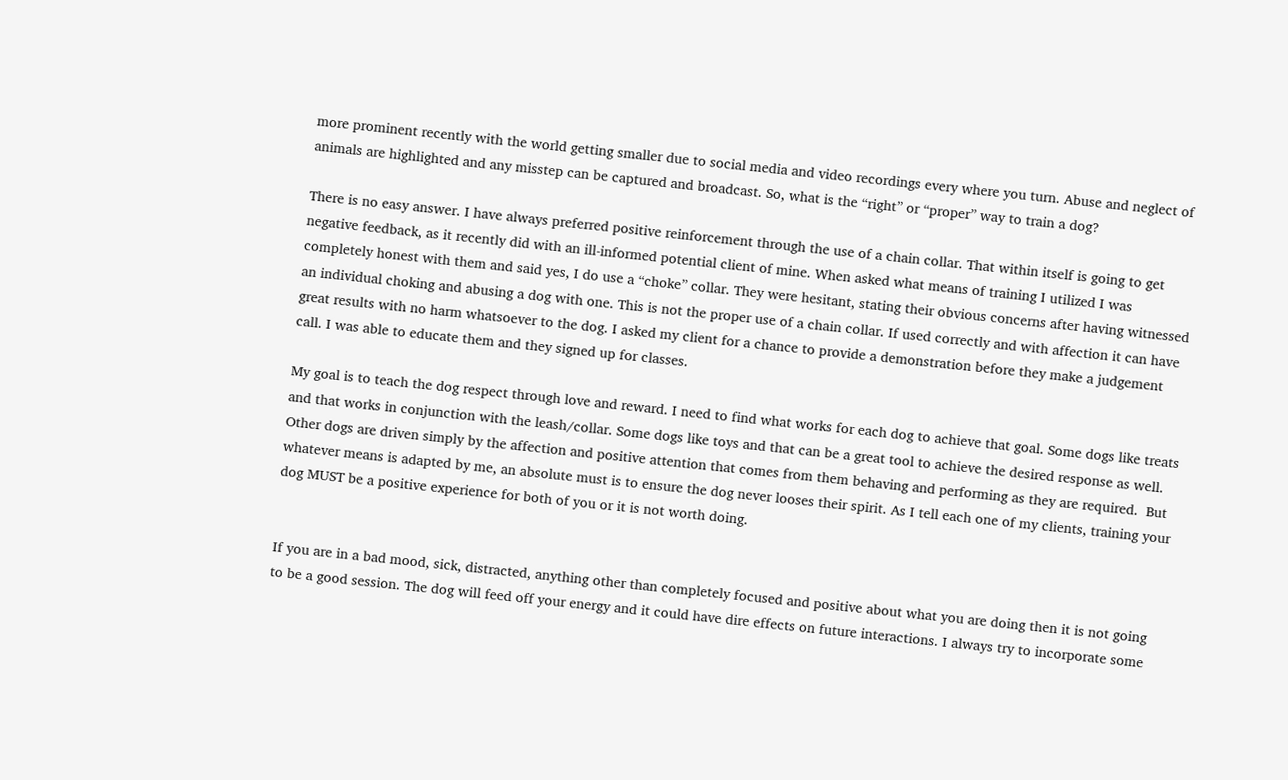more prominent recently with the world getting smaller due to social media and video recordings every where you turn. Abuse and neglect of animals are highlighted and any misstep can be captured and broadcast. So, what is the “right” or “proper” way to train a dog?

There is no easy answer. I have always preferred positive reinforcement through the use of a chain collar. That within itself is going to get negative feedback, as it recently did with an ill-informed potential client of mine. When asked what means of training I utilized I was completely honest with them and said yes, I do use a “choke” collar. They were hesitant, stating their obvious concerns after having witnessed an individual choking and abusing a dog with one. This is not the proper use of a chain collar. If used correctly and with affection it can have great results with no harm whatsoever to the dog. I asked my client for a chance to provide a demonstration before they make a judgement call. I was able to educate them and they signed up for classes.

My goal is to teach the dog respect through love and reward. I need to find what works for each dog to achieve that goal. Some dogs like treats and that works in conjunction with the leash/collar. Some dogs like toys and that can be a great tool to achieve the desired response as well. Other dogs are driven simply by the affection and positive attention that comes from them behaving and performing as they are required.  But whatever means is adapted by me, an absolute must is to ensure the dog never looses their spirit. As I tell each one of my clients, training your dog MUST be a positive experience for both of you or it is not worth doing.


If you are in a bad mood, sick, distracted, anything other than completely focused and positive about what you are doing then it is not going to be a good session. The dog will feed off your energy and it could have dire effects on future interactions. I always try to incorporate some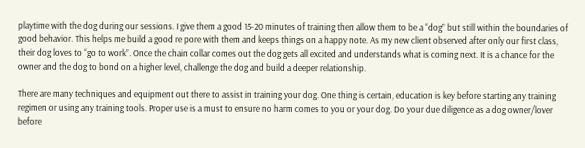playtime with the dog during our sessions. I give them a good 15-20 minutes of training then allow them to be a “dog” but still within the boundaries of good behavior. This helps me build a good re pore with them and keeps things on a happy note. As my new client observed after only our first class, their dog loves to “go to work”. Once the chain collar comes out the dog gets all excited and understands what is coming next. It is a chance for the owner and the dog to bond on a higher level, challenge the dog and build a deeper relationship.

There are many techniques and equipment out there to assist in training your dog. One thing is certain, education is key before starting any training regimen or using any training tools. Proper use is a must to ensure no harm comes to you or your dog. Do your due diligence as a dog owner/lover before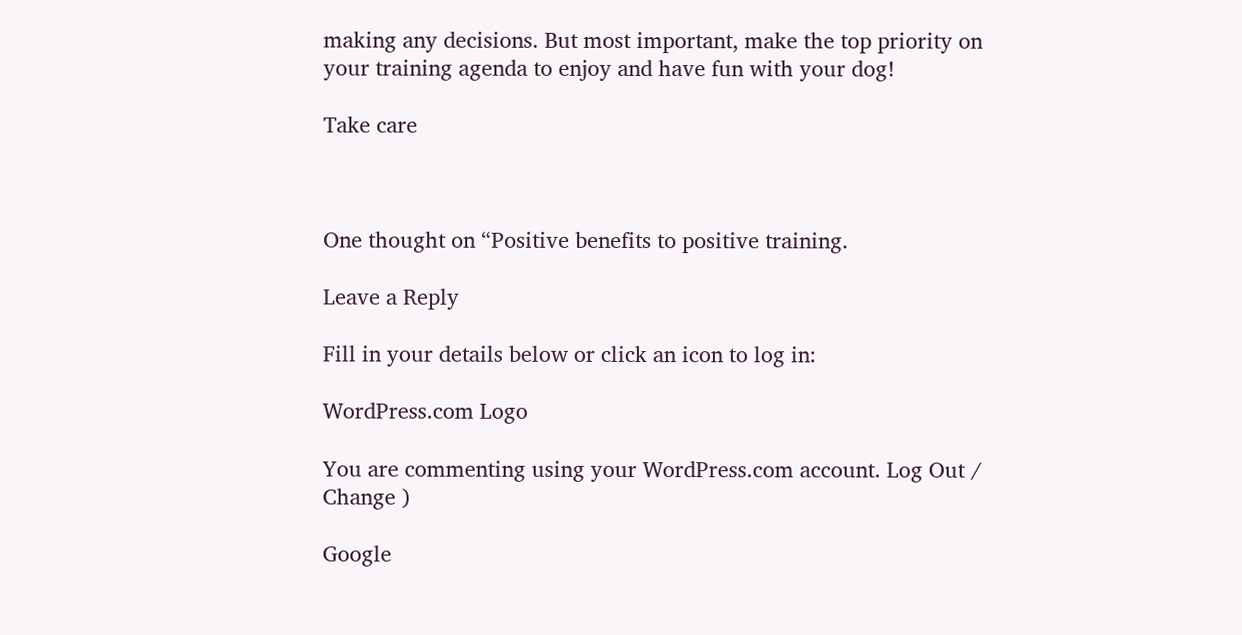making any decisions. But most important, make the top priority on your training agenda to enjoy and have fun with your dog!

Take care



One thought on “Positive benefits to positive training.

Leave a Reply

Fill in your details below or click an icon to log in:

WordPress.com Logo

You are commenting using your WordPress.com account. Log Out /  Change )

Google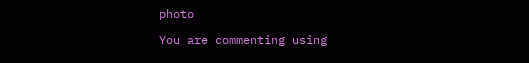photo

You are commenting using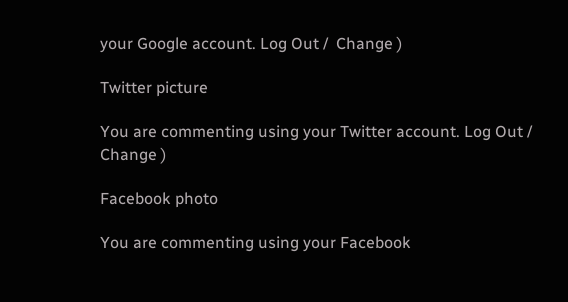your Google account. Log Out /  Change )

Twitter picture

You are commenting using your Twitter account. Log Out /  Change )

Facebook photo

You are commenting using your Facebook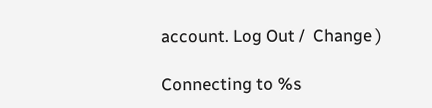account. Log Out /  Change )

Connecting to %s